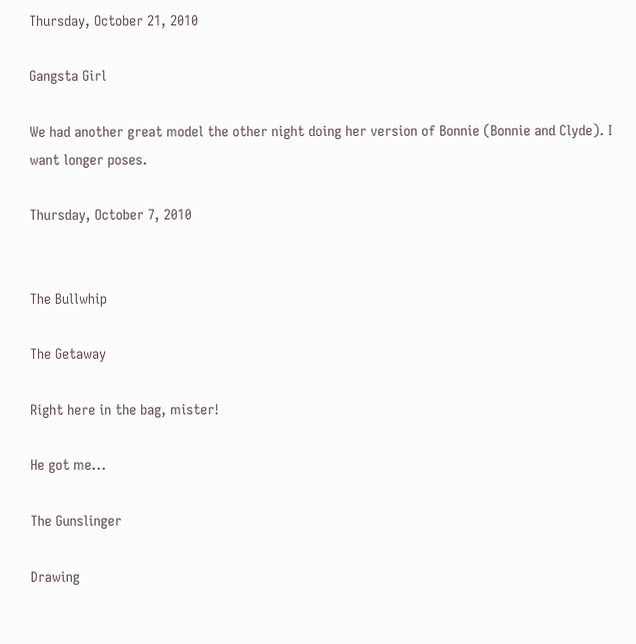Thursday, October 21, 2010

Gangsta Girl

We had another great model the other night doing her version of Bonnie (Bonnie and Clyde). I want longer poses.

Thursday, October 7, 2010


The Bullwhip

The Getaway

Right here in the bag, mister!

He got me...

The Gunslinger

Drawing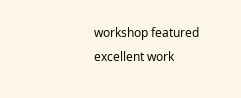workshop featured excellent work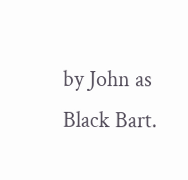by John as Black Bart.